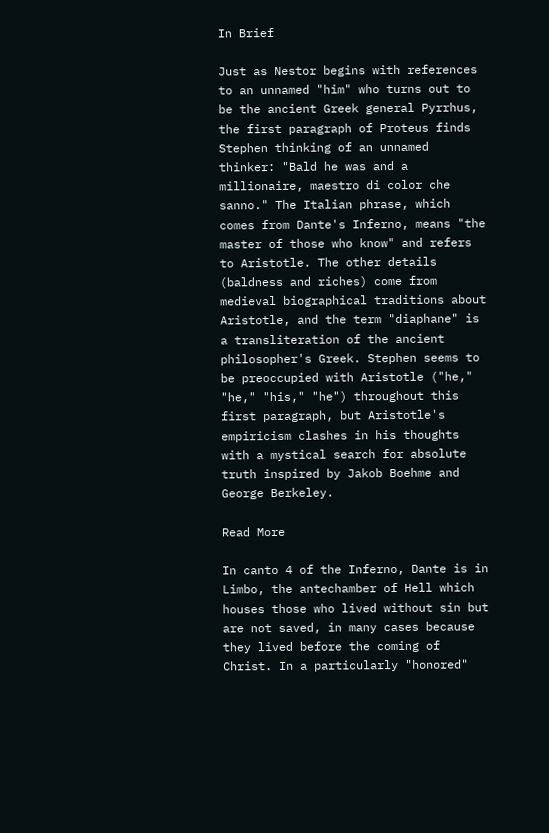In Brief

Just as Nestor begins with references to an unnamed "him" who turns out to be the ancient Greek general Pyrrhus, the first paragraph of Proteus finds Stephen thinking of an unnamed thinker: "Bald he was and a millionaire, maestro di color che sanno." The Italian phrase, which comes from Dante's Inferno, means "the master of those who know" and refers to Aristotle. The other details (baldness and riches) come from medieval biographical traditions about Aristotle, and the term "diaphane" is a transliteration of the ancient philosopher's Greek. Stephen seems to be preoccupied with Aristotle ("he," "he," "his," "he") throughout this first paragraph, but Aristotle's empiricism clashes in his thoughts with a mystical search for absolute truth inspired by Jakob Boehme and George Berkeley.

Read More

In canto 4 of the Inferno, Dante is in Limbo, the antechamber of Hell which houses those who lived without sin but are not saved, in many cases because they lived before the coming of Christ. In a particularly "honored"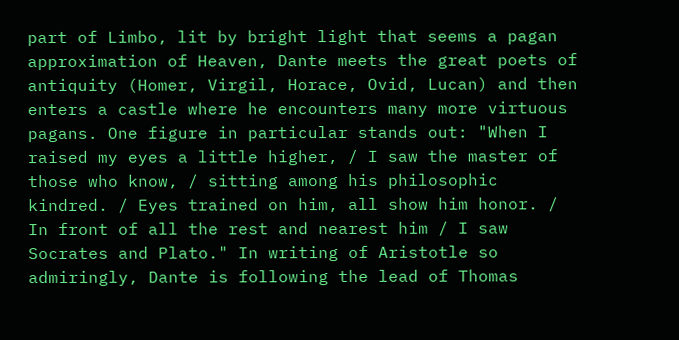part of Limbo, lit by bright light that seems a pagan approximation of Heaven, Dante meets the great poets of antiquity (Homer, Virgil, Horace, Ovid, Lucan) and then enters a castle where he encounters many more virtuous pagans. One figure in particular stands out: "When I raised my eyes a little higher, / I saw the master of those who know, / sitting among his philosophic kindred. / Eyes trained on him, all show him honor. / In front of all the rest and nearest him / I saw Socrates and Plato." In writing of Aristotle so admiringly, Dante is following the lead of Thomas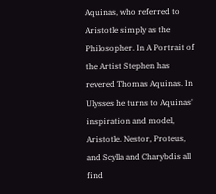Aquinas, who referred to Aristotle simply as the Philosopher. In A Portrait of the Artist Stephen has revered Thomas Aquinas. In Ulysses he turns to Aquinas' inspiration and model, Aristotle. Nestor, Proteus, and Scylla and Charybdis all find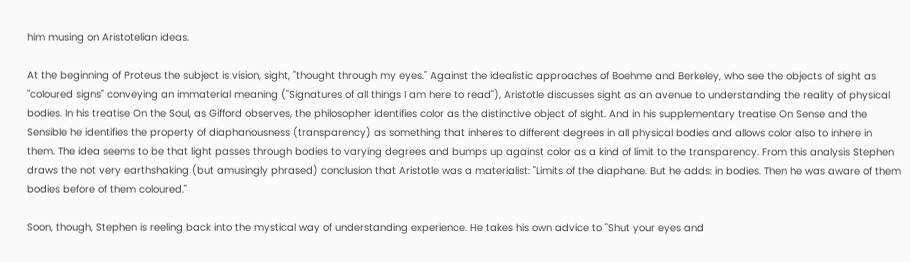him musing on Aristotelian ideas.

At the beginning of Proteus the subject is vision, sight, "thought through my eyes." Against the idealistic approaches of Boehme and Berkeley, who see the objects of sight as "coloured signs" conveying an immaterial meaning ("Signatures of all things I am here to read"), Aristotle discusses sight as an avenue to understanding the reality of physical bodies. In his treatise On the Soul, as Gifford observes, the philosopher identifies color as the distinctive object of sight. And in his supplementary treatise On Sense and the Sensible he identifies the property of diaphanousness (transparency) as something that inheres to different degrees in all physical bodies and allows color also to inhere in them. The idea seems to be that light passes through bodies to varying degrees and bumps up against color as a kind of limit to the transparency. From this analysis Stephen draws the not very earthshaking (but amusingly phrased) conclusion that Aristotle was a materialist: "Limits of the diaphane. But he adds: in bodies. Then he was aware of them bodies before of them coloured."

Soon, though, Stephen is reeling back into the mystical way of understanding experience. He takes his own advice to "Shut your eyes and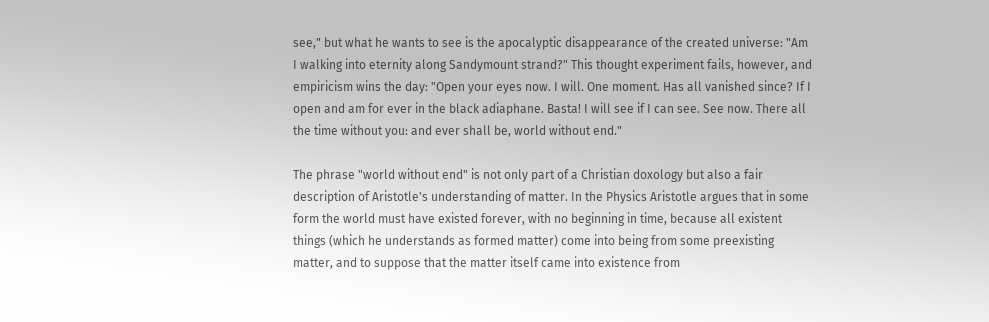see," but what he wants to see is the apocalyptic disappearance of the created universe: "Am I walking into eternity along Sandymount strand?" This thought experiment fails, however, and empiricism wins the day: "Open your eyes now. I will. One moment. Has all vanished since? If I open and am for ever in the black adiaphane. Basta! I will see if I can see. See now. There all the time without you: and ever shall be, world without end."

The phrase "world without end" is not only part of a Christian doxology but also a fair description of Aristotle's understanding of matter. In the Physics Aristotle argues that in some form the world must have existed forever, with no beginning in time, because all existent things (which he understands as formed matter) come into being from some preexisting matter, and to suppose that the matter itself came into existence from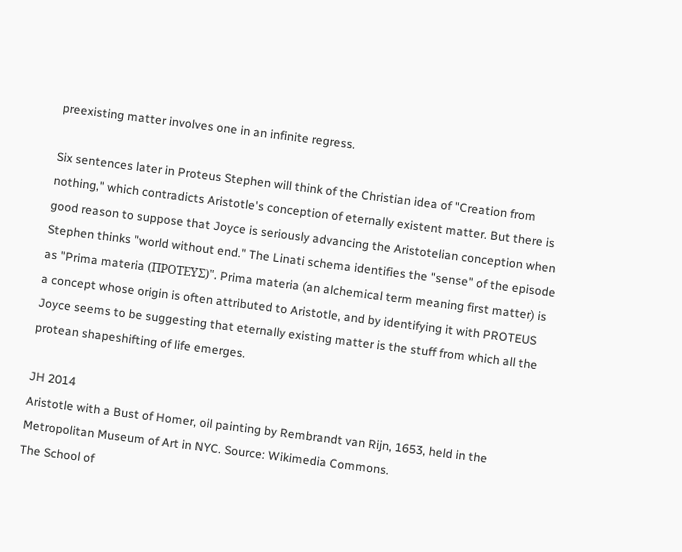preexisting matter involves one in an infinite regress.

Six sentences later in Proteus Stephen will think of the Christian idea of "Creation from nothing," which contradicts Aristotle's conception of eternally existent matter. But there is good reason to suppose that Joyce is seriously advancing the Aristotelian conception when Stephen thinks "world without end." The Linati schema identifies the "sense" of the episode as "Prima materia (ΠΡΟΤΕΥΣ)". Prima materia (an alchemical term meaning first matter) is a concept whose origin is often attributed to Aristotle, and by identifying it with PROTEUS Joyce seems to be suggesting that eternally existing matter is the stuff from which all the protean shapeshifting of life emerges.

JH 2014
Aristotle with a Bust of Homer, oil painting by Rembrandt van Rijn, 1653, held in the Metropolitan Museum of Art in NYC. Source: Wikimedia Commons.
The School of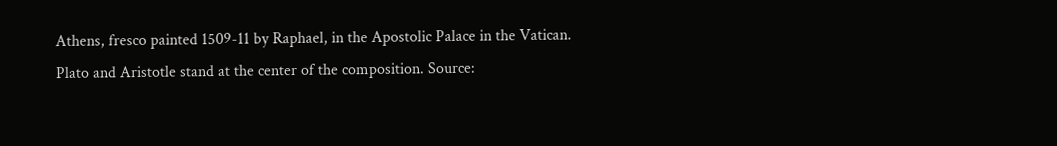Athens, fresco painted 1509-11 by Raphael, in the Apostolic Palace in the Vatican. Plato and Aristotle stand at the center of the composition. Source: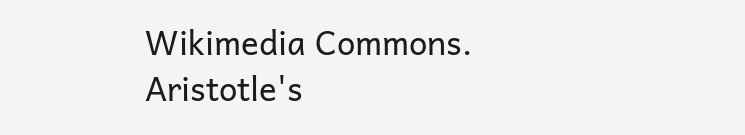Wikimedia Commons.
Aristotle's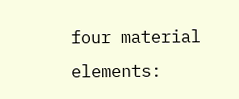four material elements: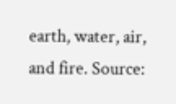earth, water, air, and fire. Source: